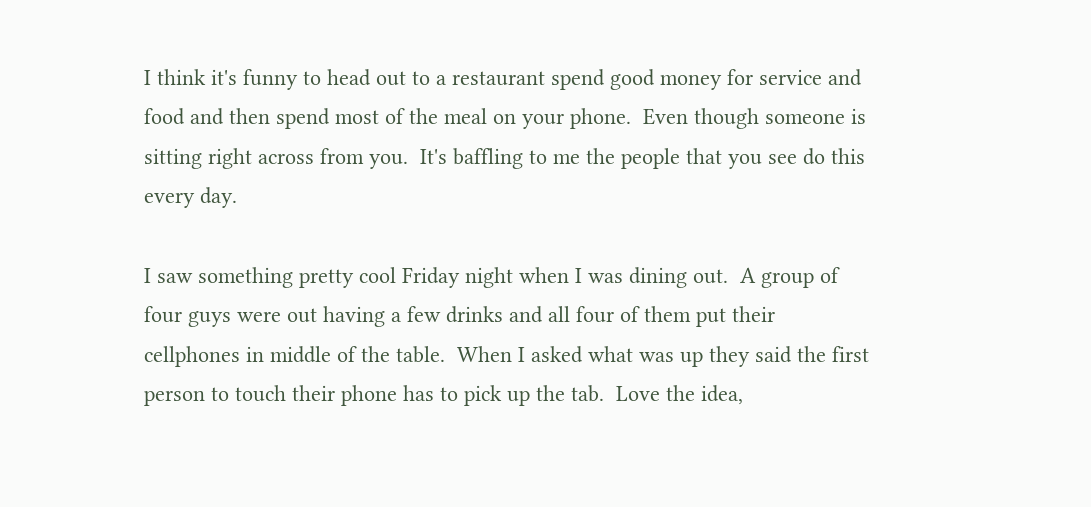I think it's funny to head out to a restaurant spend good money for service and food and then spend most of the meal on your phone.  Even though someone is sitting right across from you.  It's baffling to me the people that you see do this every day.

I saw something pretty cool Friday night when I was dining out.  A group of four guys were out having a few drinks and all four of them put their cellphones in middle of the table.  When I asked what was up they said the first person to touch their phone has to pick up the tab.  Love the idea,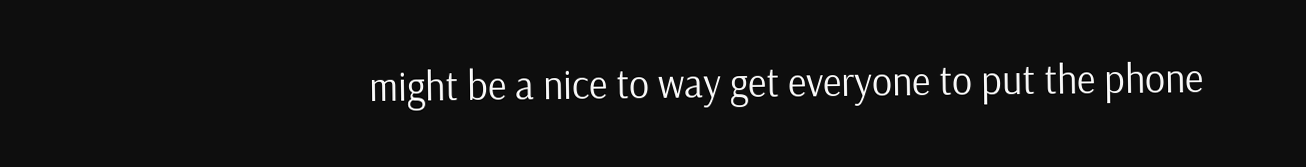might be a nice to way get everyone to put the phone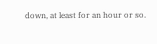down, at least for an hour or so.